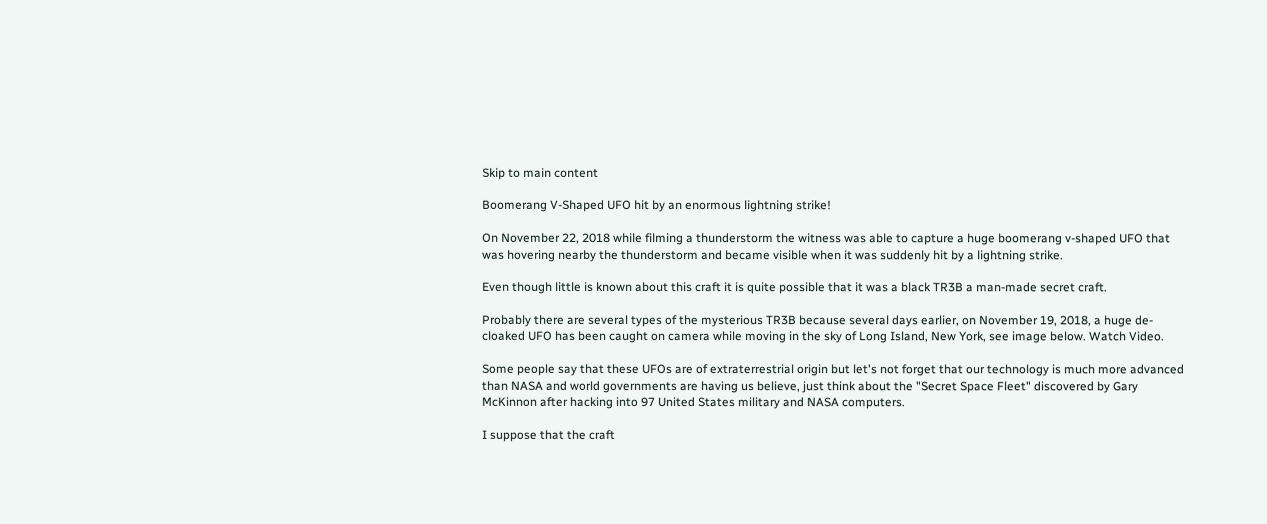Skip to main content

Boomerang V-Shaped UFO hit by an enormous lightning strike!

On November 22, 2018 while filming a thunderstorm the witness was able to capture a huge boomerang v-shaped UFO that was hovering nearby the thunderstorm and became visible when it was suddenly hit by a lightning strike.

Even though little is known about this craft it is quite possible that it was a black TR3B a man-made secret craft.

Probably there are several types of the mysterious TR3B because several days earlier, on November 19, 2018, a huge de-cloaked UFO has been caught on camera while moving in the sky of Long Island, New York, see image below. Watch Video.

Some people say that these UFOs are of extraterrestrial origin but let's not forget that our technology is much more advanced than NASA and world governments are having us believe, just think about the "Secret Space Fleet" discovered by Gary McKinnon after hacking into 97 United States military and NASA computers.

I suppose that the craft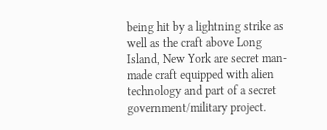being hit by a lightning strike as well as the craft above Long Island, New York are secret man-made craft equipped with alien technology and part of a secret government/military project.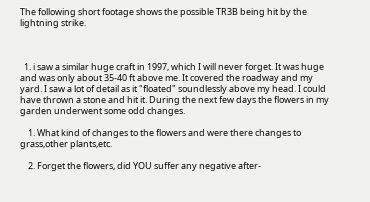The following short footage shows the possible TR3B being hit by the lightning strike.



  1. i saw a similar huge craft in 1997, which I will never forget. It was huge and was only about 35-40 ft above me. It covered the roadway and my yard. I saw a lot of detail as it "floated" soundlessly above my head. I could have thrown a stone and hit it. During the next few days the flowers in my garden underwent some odd changes.

    1. What kind of changes to the flowers and were there changes to grass,other plants,etc.

    2. Forget the flowers, did YOU suffer any negative after-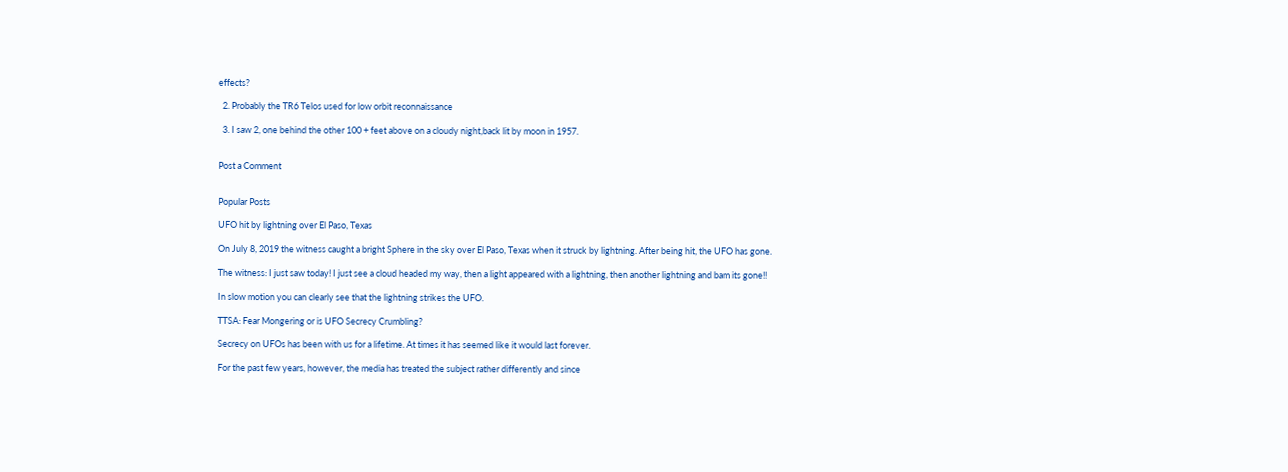effects?

  2. Probably the TR6 Telos used for low orbit reconnaissance

  3. I saw 2, one behind the other 100 + feet above on a cloudy night,back lit by moon in 1957.


Post a Comment


Popular Posts

UFO hit by lightning over El Paso, Texas

On July 8, 2019 the witness caught a bright Sphere in the sky over El Paso, Texas when it struck by lightning. After being hit, the UFO has gone.

The witness: I just saw today! I just see a cloud headed my way, then a light appeared with a lightning, then another lightning and bam its gone!!

In slow motion you can clearly see that the lightning strikes the UFO.

TTSA: Fear Mongering or is UFO Secrecy Crumbling?

Secrecy on UFOs has been with us for a lifetime. At times it has seemed like it would last forever.

For the past few years, however, the media has treated the subject rather differently and since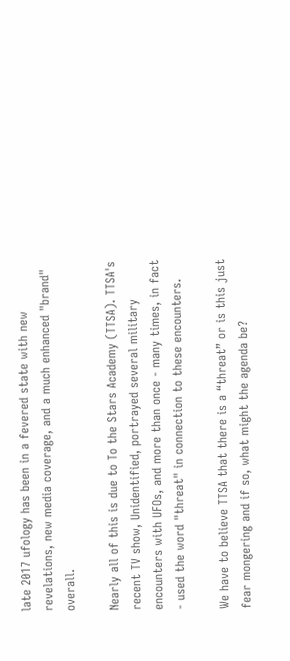late 2017 ufology has been in a fevered state with new revelations, new media coverage, and a much enhanced "brand" overall.

Nearly all of this is due to To the Stars Academy (TTSA). TTSA's recent TV show, Unidentified, portrayed several military encounters with UFOs, and more than once - many times, in fact - used the word "threat" in connection to these encounters.

We have to believe TTSA that there is a “threat” or is this just fear mongering and if so, what might the agenda be?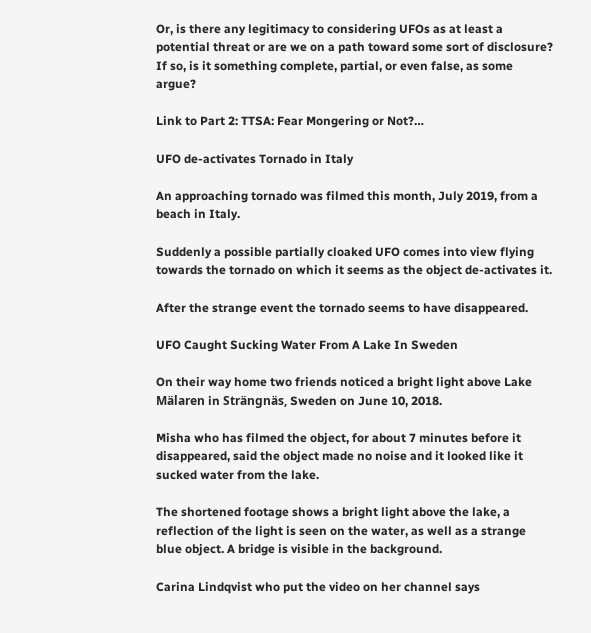Or, is there any legitimacy to considering UFOs as at least a potential threat or are we on a path toward some sort of disclosure? If so, is it something complete, partial, or even false, as some argue?

Link to Part 2: TTSA: Fear Mongering or Not?…

UFO de-activates Tornado in Italy

An approaching tornado was filmed this month, July 2019, from a beach in Italy.

Suddenly a possible partially cloaked UFO comes into view flying towards the tornado on which it seems as the object de-activates it.

After the strange event the tornado seems to have disappeared.

UFO Caught Sucking Water From A Lake In Sweden

On their way home two friends noticed a bright light above Lake Mälaren in Strängnäs, Sweden on June 10, 2018.

Misha who has filmed the object, for about 7 minutes before it disappeared, said the object made no noise and it looked like it sucked water from the lake.

The shortened footage shows a bright light above the lake, a reflection of the light is seen on the water, as well as a strange blue object. A bridge is visible in the background.

Carina Lindqvist who put the video on her channel says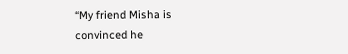“My friend Misha is convinced he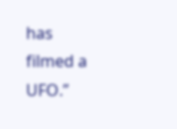has filmed a UFO.”